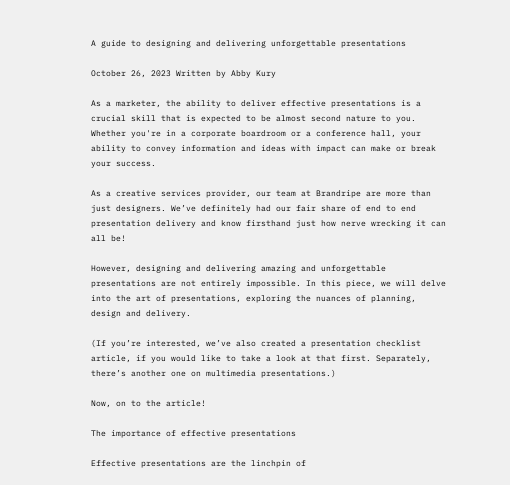A guide to designing and delivering unforgettable presentations

October 26, 2023 Written by Abby Kury

As a marketer, the ability to deliver effective presentations is a crucial skill that is expected to be almost second nature to you. Whether you're in a corporate boardroom or a conference hall, your ability to convey information and ideas with impact can make or break your success.

As a creative services provider, our team at Brandripe are more than just designers. We’ve definitely had our fair share of end to end presentation delivery and know firsthand just how nerve wrecking it can all be!

However, designing and delivering amazing and unforgettable presentations are not entirely impossible. In this piece, we will delve into the art of presentations, exploring the nuances of planning, design and delivery.

(If you’re interested, we’ve also created a presentation checklist article, if you would like to take a look at that first. Separately, there’s another one on multimedia presentations.)

Now, on to the article!

The importance of effective presentations

Effective presentations are the linchpin of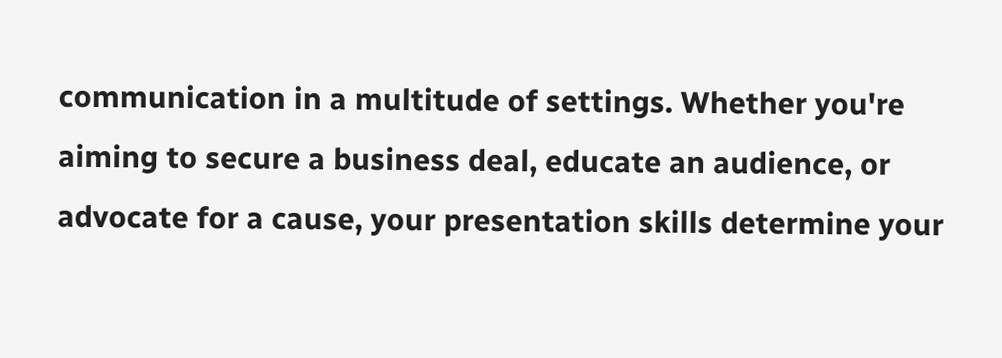communication in a multitude of settings. Whether you're aiming to secure a business deal, educate an audience, or advocate for a cause, your presentation skills determine your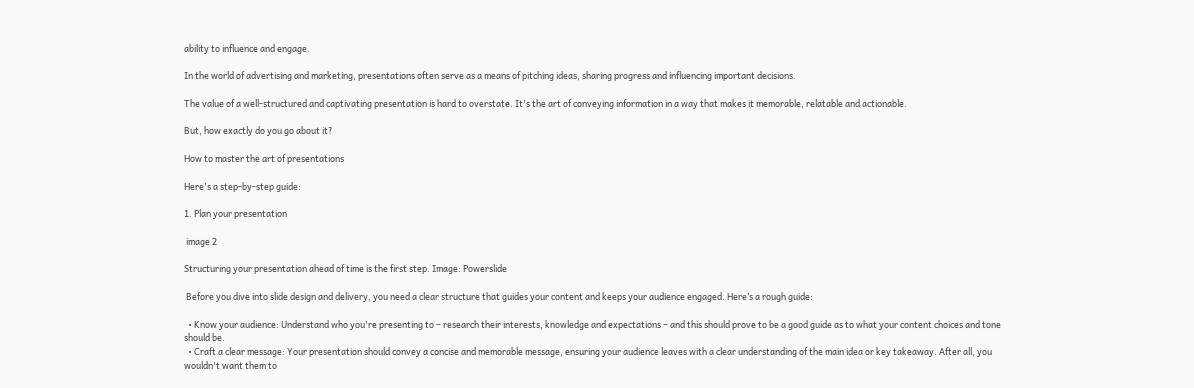ability to influence and engage.

In the world of advertising and marketing, presentations often serve as a means of pitching ideas, sharing progress and influencing important decisions.

The value of a well-structured and captivating presentation is hard to overstate. It's the art of conveying information in a way that makes it memorable, relatable and actionable.

But, how exactly do you go about it?

How to master the art of presentations

Here's a step-by-step guide:

1. Plan your presentation

 image 2

Structuring your presentation ahead of time is the first step. Image: Powerslide

 Before you dive into slide design and delivery, you need a clear structure that guides your content and keeps your audience engaged. Here’s a rough guide:

  • Know your audience: Understand who you're presenting to – research their interests, knowledge and expectations – and this should prove to be a good guide as to what your content choices and tone should be.
  • Craft a clear message: Your presentation should convey a concise and memorable message, ensuring your audience leaves with a clear understanding of the main idea or key takeaway. After all, you wouldn't want them to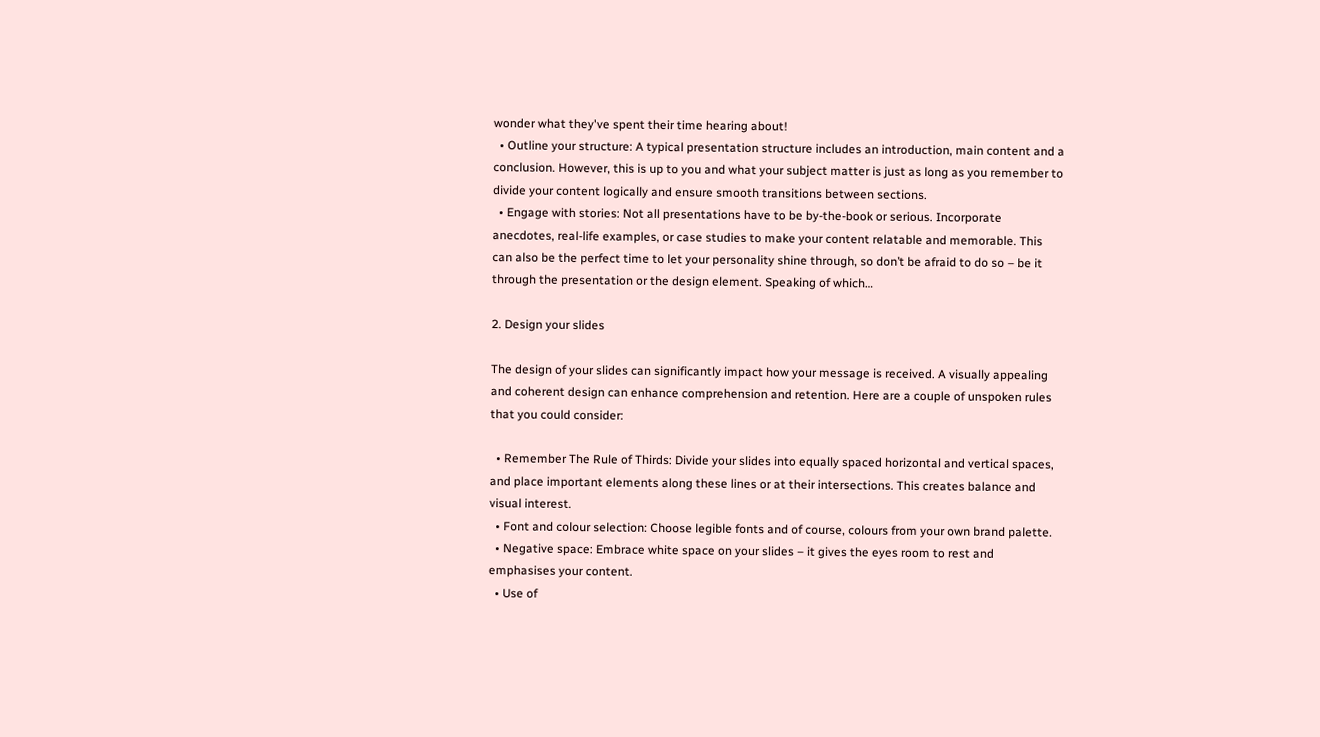wonder what they've spent their time hearing about!
  • Outline your structure: A typical presentation structure includes an introduction, main content and a conclusion. However, this is up to you and what your subject matter is just as long as you remember to divide your content logically and ensure smooth transitions between sections.
  • Engage with stories: Not all presentations have to be by-the-book or serious. Incorporate anecdotes, real-life examples, or case studies to make your content relatable and memorable. This can also be the perfect time to let your personality shine through, so don’t be afraid to do so – be it through the presentation or the design element. Speaking of which…

2. Design your slides

The design of your slides can significantly impact how your message is received. A visually appealing and coherent design can enhance comprehension and retention. Here are a couple of unspoken rules that you could consider:

  • Remember The Rule of Thirds: Divide your slides into equally spaced horizontal and vertical spaces, and place important elements along these lines or at their intersections. This creates balance and visual interest.
  • Font and colour selection: Choose legible fonts and of course, colours from your own brand palette.
  • Negative space: Embrace white space on your slides – it gives the eyes room to rest and emphasises your content.
  • Use of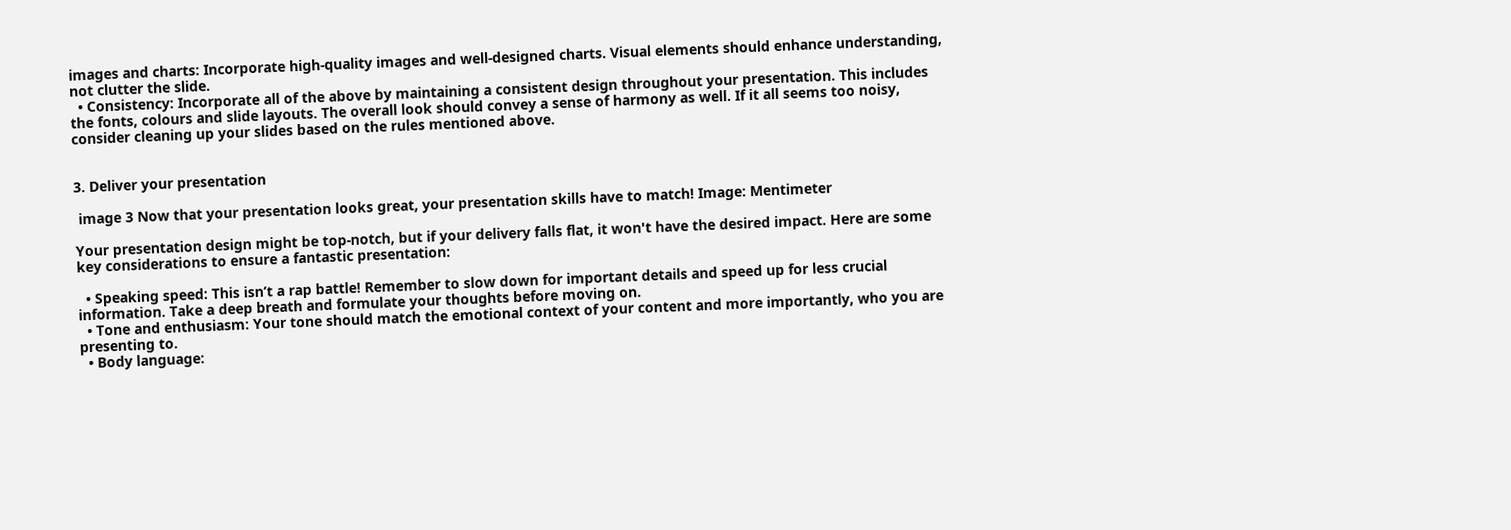images and charts: Incorporate high-quality images and well-designed charts. Visual elements should enhance understanding, not clutter the slide.
  • Consistency: Incorporate all of the above by maintaining a consistent design throughout your presentation. This includes the fonts, colours and slide layouts. The overall look should convey a sense of harmony as well. If it all seems too noisy, consider cleaning up your slides based on the rules mentioned above.


3. Deliver your presentation

 image 3 Now that your presentation looks great, your presentation skills have to match! Image: Mentimeter

Your presentation design might be top-notch, but if your delivery falls flat, it won't have the desired impact. Here are some key considerations to ensure a fantastic presentation:

  • Speaking speed: This isn’t a rap battle! Remember to slow down for important details and speed up for less crucial information. Take a deep breath and formulate your thoughts before moving on.
  • Tone and enthusiasm: Your tone should match the emotional context of your content and more importantly, who you are presenting to.
  • Body language: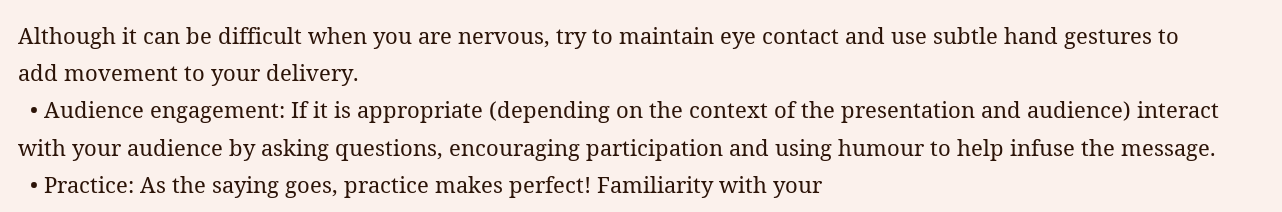Although it can be difficult when you are nervous, try to maintain eye contact and use subtle hand gestures to add movement to your delivery.
  • Audience engagement: If it is appropriate (depending on the context of the presentation and audience) interact with your audience by asking questions, encouraging participation and using humour to help infuse the message.
  • Practice: As the saying goes, practice makes perfect! Familiarity with your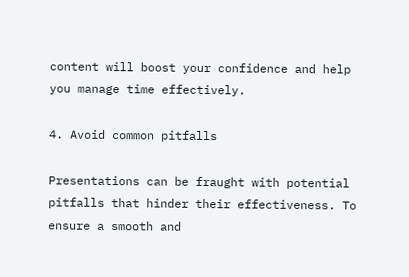content will boost your confidence and help you manage time effectively.

4. Avoid common pitfalls

Presentations can be fraught with potential pitfalls that hinder their effectiveness. To ensure a smooth and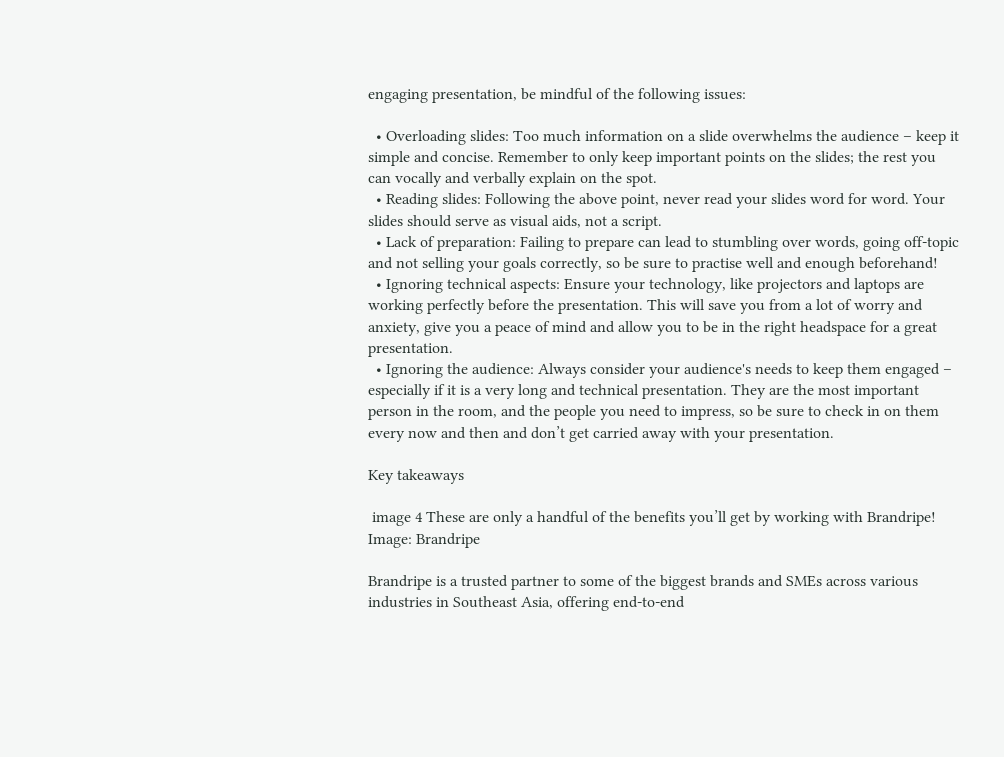engaging presentation, be mindful of the following issues:

  • Overloading slides: Too much information on a slide overwhelms the audience – keep it simple and concise. Remember to only keep important points on the slides; the rest you can vocally and verbally explain on the spot.
  • Reading slides: Following the above point, never read your slides word for word. Your slides should serve as visual aids, not a script.
  • Lack of preparation: Failing to prepare can lead to stumbling over words, going off-topic and not selling your goals correctly, so be sure to practise well and enough beforehand!
  • Ignoring technical aspects: Ensure your technology, like projectors and laptops are working perfectly before the presentation. This will save you from a lot of worry and anxiety, give you a peace of mind and allow you to be in the right headspace for a great presentation.
  • Ignoring the audience: Always consider your audience's needs to keep them engaged – especially if it is a very long and technical presentation. They are the most important person in the room, and the people you need to impress, so be sure to check in on them every now and then and don’t get carried away with your presentation.

Key takeaways

 image 4 These are only a handful of the benefits you’ll get by working with Brandripe! Image: Brandripe

Brandripe is a trusted partner to some of the biggest brands and SMEs across various industries in Southeast Asia, offering end-to-end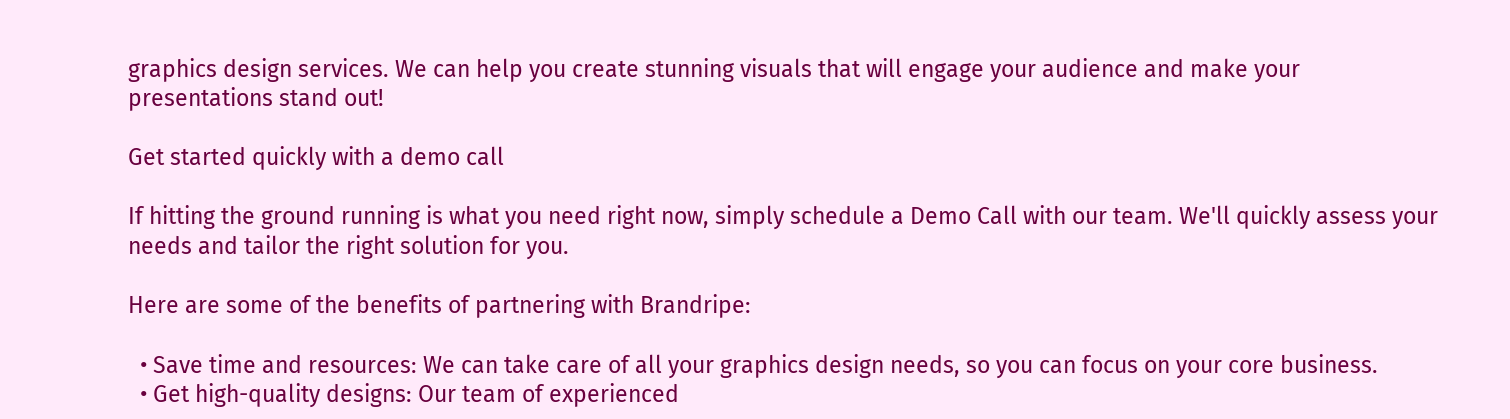graphics design services. We can help you create stunning visuals that will engage your audience and make your presentations stand out!

Get started quickly with a demo call

If hitting the ground running is what you need right now, simply schedule a Demo Call with our team. We'll quickly assess your needs and tailor the right solution for you.

Here are some of the benefits of partnering with Brandripe:

  • Save time and resources: We can take care of all your graphics design needs, so you can focus on your core business.
  • Get high-quality designs: Our team of experienced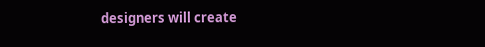designers will create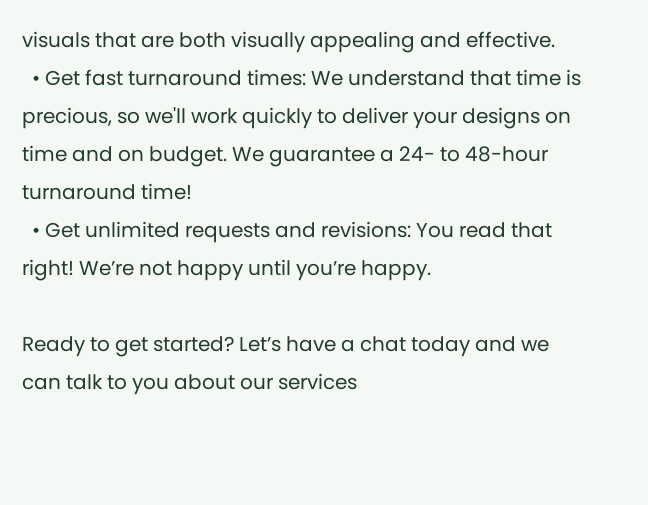visuals that are both visually appealing and effective.
  • Get fast turnaround times: We understand that time is precious, so we'll work quickly to deliver your designs on time and on budget. We guarantee a 24- to 48-hour turnaround time!
  • Get unlimited requests and revisions: You read that right! We’re not happy until you’re happy.

Ready to get started? Let’s have a chat today and we can talk to you about our services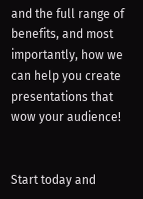and the full range of benefits, and most importantly, how we can help you create presentations that wow your audience!


Start today and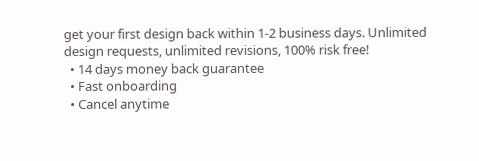get your first design back within 1-2 business days. Unlimited design requests, unlimited revisions, 100% risk free!
  • 14 days money back guarantee
  • Fast onboarding
  • Cancel anytime